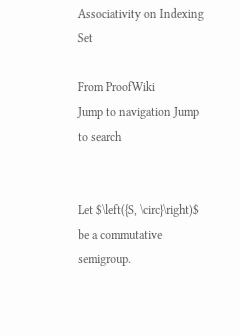Associativity on Indexing Set

From ProofWiki
Jump to navigation Jump to search


Let $\left({S, \circ}\right)$ be a commutative semigroup.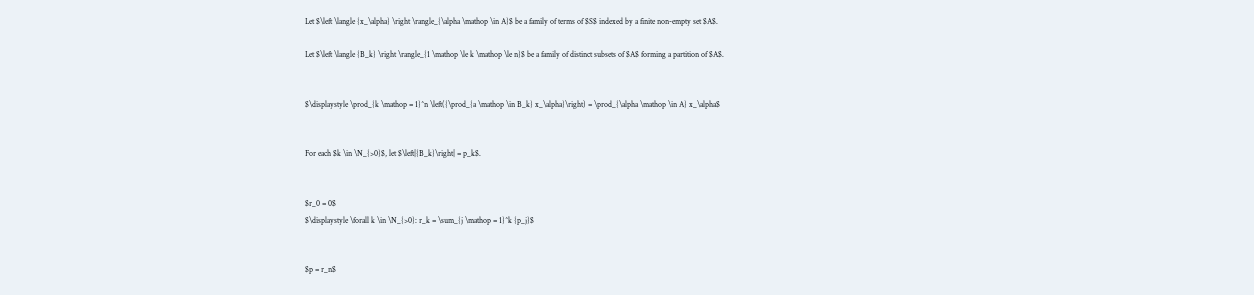Let $\left \langle {x_\alpha} \right \rangle_{\alpha \mathop \in A}$ be a family of terms of $S$ indexed by a finite non-empty set $A$.

Let $\left \langle {B_k} \right \rangle_{1 \mathop \le k \mathop \le n}$ be a family of distinct subsets of $A$ forming a partition of $A$.


$\displaystyle \prod_{k \mathop = 1}^n \left({\prod_{a \mathop \in B_k} x_\alpha}\right) = \prod_{\alpha \mathop \in A} x_\alpha$


For each $k \in \N_{>0}$, let $\left|{B_k}\right| = p_k$.


$r_0 = 0$
$\displaystyle \forall k \in \N_{>0}: r_k = \sum_{j \mathop = 1}^k {p_j}$


$p = r_n$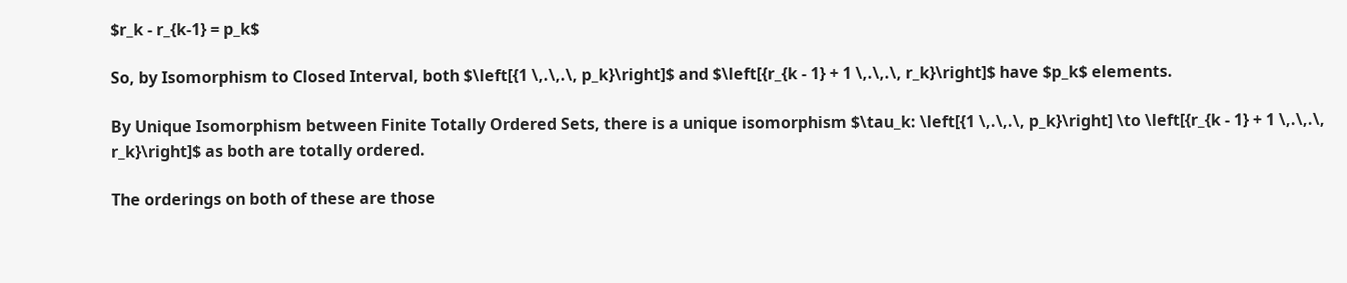$r_k - r_{k-1} = p_k$

So, by Isomorphism to Closed Interval, both $\left[{1 \,.\,.\, p_k}\right]$ and $\left[{r_{k - 1} + 1 \,.\,.\, r_k}\right]$ have $p_k$ elements.

By Unique Isomorphism between Finite Totally Ordered Sets, there is a unique isomorphism $\tau_k: \left[{1 \,.\,.\, p_k}\right] \to \left[{r_{k - 1} + 1 \,.\,.\, r_k}\right]$ as both are totally ordered.

The orderings on both of these are those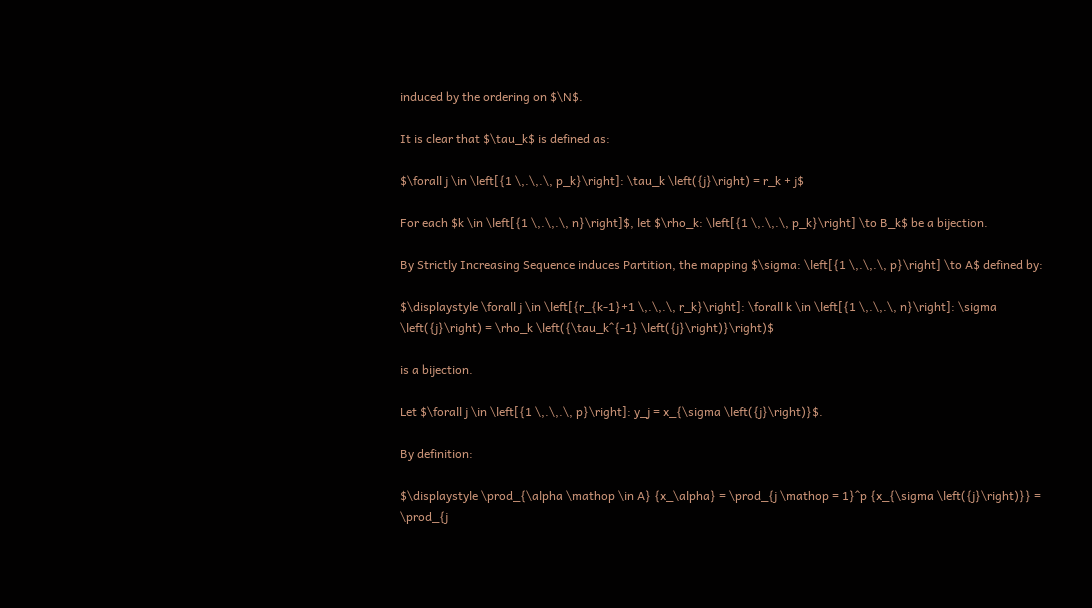induced by the ordering on $\N$.

It is clear that $\tau_k$ is defined as:

$\forall j \in \left[{1 \,.\,.\, p_k}\right]: \tau_k \left({j}\right) = r_k + j$

For each $k \in \left[{1 \,.\,.\, n}\right]$, let $\rho_k: \left[{1 \,.\,.\, p_k}\right] \to B_k$ be a bijection.

By Strictly Increasing Sequence induces Partition, the mapping $\sigma: \left[{1 \,.\,.\, p}\right] \to A$ defined by:

$\displaystyle \forall j \in \left[{r_{k-1}+1 \,.\,.\, r_k}\right]: \forall k \in \left[{1 \,.\,.\, n}\right]: \sigma \left({j}\right) = \rho_k \left({\tau_k^{-1} \left({j}\right)}\right)$

is a bijection.

Let $\forall j \in \left[{1 \,.\,.\, p}\right]: y_j = x_{\sigma \left({j}\right)}$.

By definition:

$\displaystyle \prod_{\alpha \mathop \in A} {x_\alpha} = \prod_{j \mathop = 1}^p {x_{\sigma \left({j}\right)}} = \prod_{j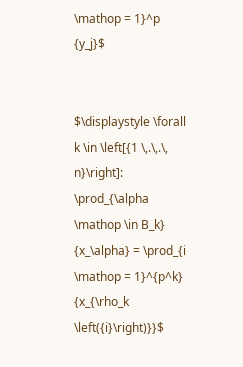\mathop = 1}^p {y_j}$


$\displaystyle \forall k \in \left[{1 \,.\,.\, n}\right]: \prod_{\alpha \mathop \in B_k} {x_\alpha} = \prod_{i \mathop = 1}^{p^k} {x_{\rho_k \left({i}\right)}}$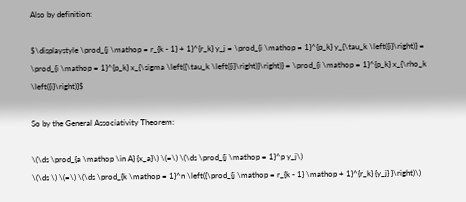Also by definition:

$\displaystyle \prod_{j \mathop = r_{k - 1} + 1}^{r_k} y_j = \prod_{i \mathop = 1}^{p_k} y_{\tau_k \left({i}\right)} = \prod_{i \mathop = 1}^{p_k} x_{\sigma \left({\tau_k \left({i}\right)}\right)} = \prod_{i \mathop = 1}^{p_k} x_{\rho_k \left({i}\right)}$

So by the General Associativity Theorem:

\(\ds \prod_{a \mathop \in A} {x_a}\) \(=\) \(\ds \prod_{j \mathop = 1}^p y_j\)
\(\ds \) \(=\) \(\ds \prod_{k \mathop = 1}^n \left({\prod_{j \mathop = r_{k - 1} \mathop + 1}^{r_k} {y_j} }\right)\)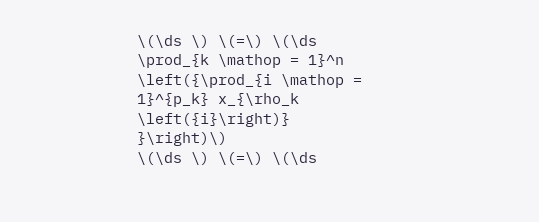\(\ds \) \(=\) \(\ds \prod_{k \mathop = 1}^n \left({\prod_{i \mathop = 1}^{p_k} x_{\rho_k \left({i}\right)} }\right)\)
\(\ds \) \(=\) \(\ds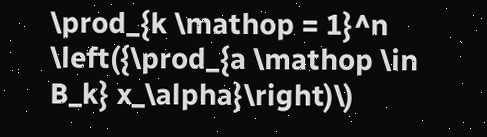\prod_{k \mathop = 1}^n \left({\prod_{a \mathop \in B_k} x_\alpha}\right)\)